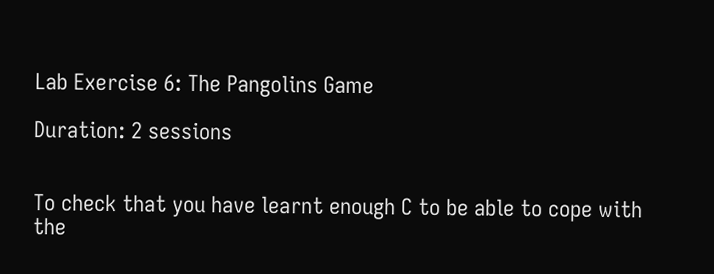Lab Exercise 6: The Pangolins Game

Duration: 2 sessions


To check that you have learnt enough C to be able to cope with the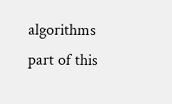algorithms part of this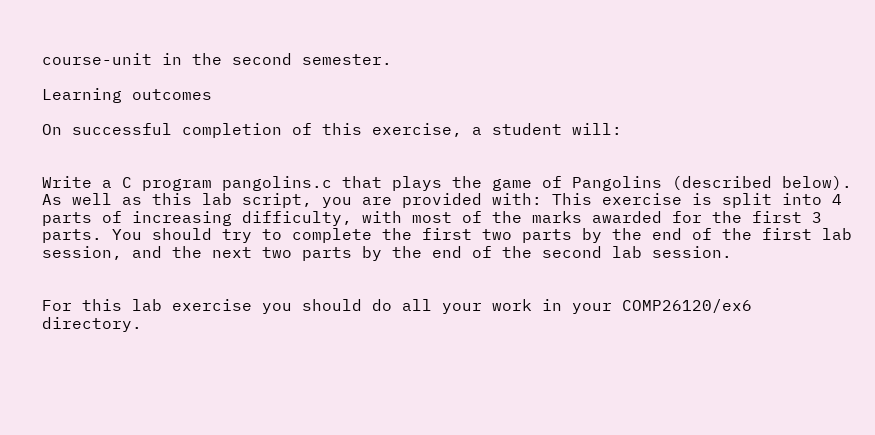course-unit in the second semester.

Learning outcomes

On successful completion of this exercise, a student will:


Write a C program pangolins.c that plays the game of Pangolins (described below). As well as this lab script, you are provided with: This exercise is split into 4 parts of increasing difficulty, with most of the marks awarded for the first 3 parts. You should try to complete the first two parts by the end of the first lab session, and the next two parts by the end of the second lab session.


For this lab exercise you should do all your work in your COMP26120/ex6 directory.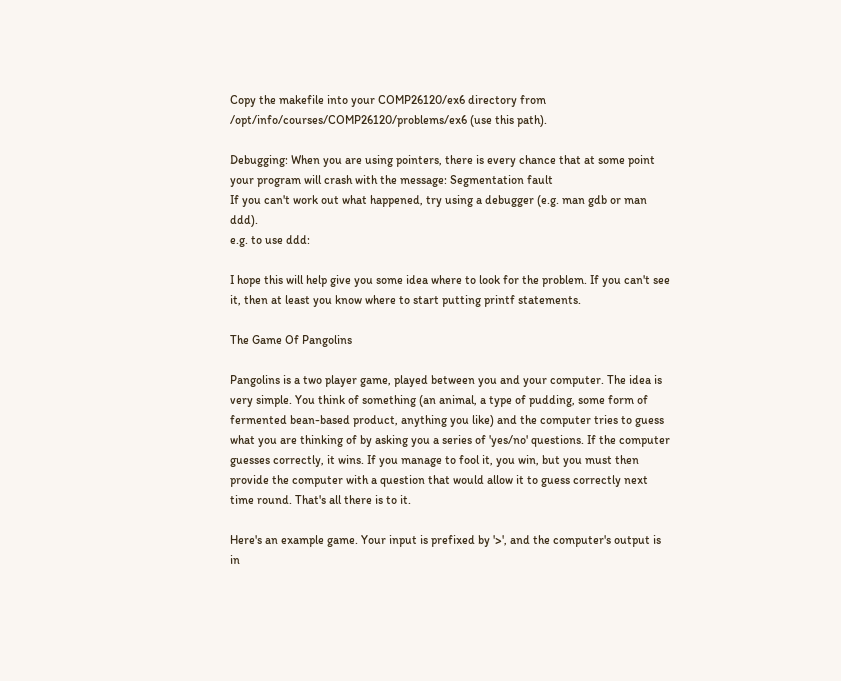Copy the makefile into your COMP26120/ex6 directory from /opt/info/courses/COMP26120/problems/ex6 (use this path).

Debugging: When you are using pointers, there is every chance that at some point your program will crash with the message: Segmentation fault
If you can't work out what happened, try using a debugger (e.g. man gdb or man ddd).
e.g. to use ddd:

I hope this will help give you some idea where to look for the problem. If you can't see it, then at least you know where to start putting printf statements.

The Game Of Pangolins

Pangolins is a two player game, played between you and your computer. The idea is very simple. You think of something (an animal, a type of pudding, some form of fermented bean-based product, anything you like) and the computer tries to guess what you are thinking of by asking you a series of 'yes/no' questions. If the computer guesses correctly, it wins. If you manage to fool it, you win, but you must then provide the computer with a question that would allow it to guess correctly next time round. That's all there is to it.

Here's an example game. Your input is prefixed by '>', and the computer's output is in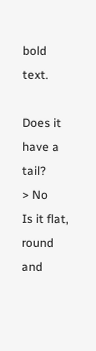bold text.

Does it have a tail?
> No
Is it flat, round and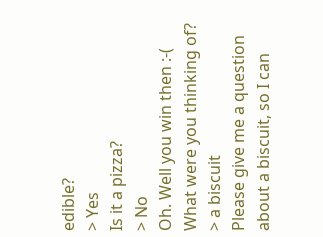edible?
> Yes
Is it a pizza?
> No
Oh. Well you win then :-(
What were you thinking of?
> a biscuit
Please give me a question about a biscuit, so I can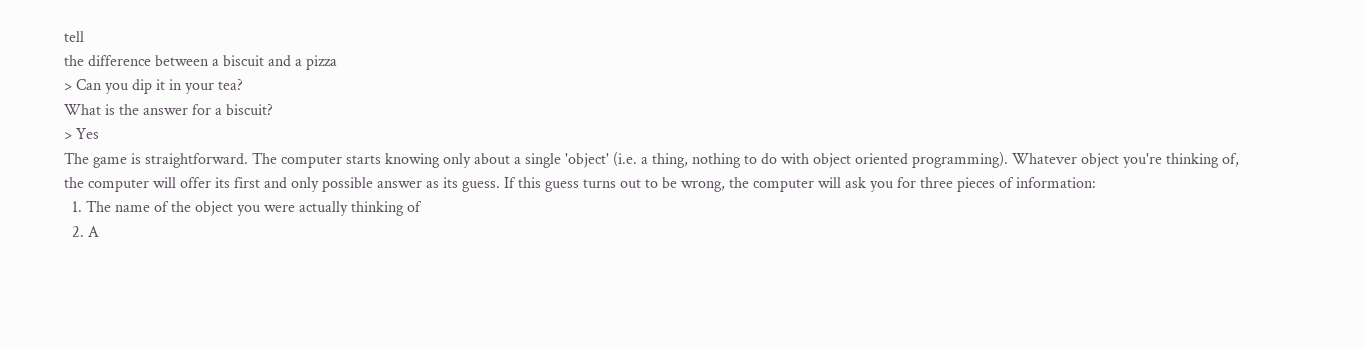tell
the difference between a biscuit and a pizza
> Can you dip it in your tea?
What is the answer for a biscuit?
> Yes
The game is straightforward. The computer starts knowing only about a single 'object' (i.e. a thing, nothing to do with object oriented programming). Whatever object you're thinking of, the computer will offer its first and only possible answer as its guess. If this guess turns out to be wrong, the computer will ask you for three pieces of information:
  1. The name of the object you were actually thinking of
  2. A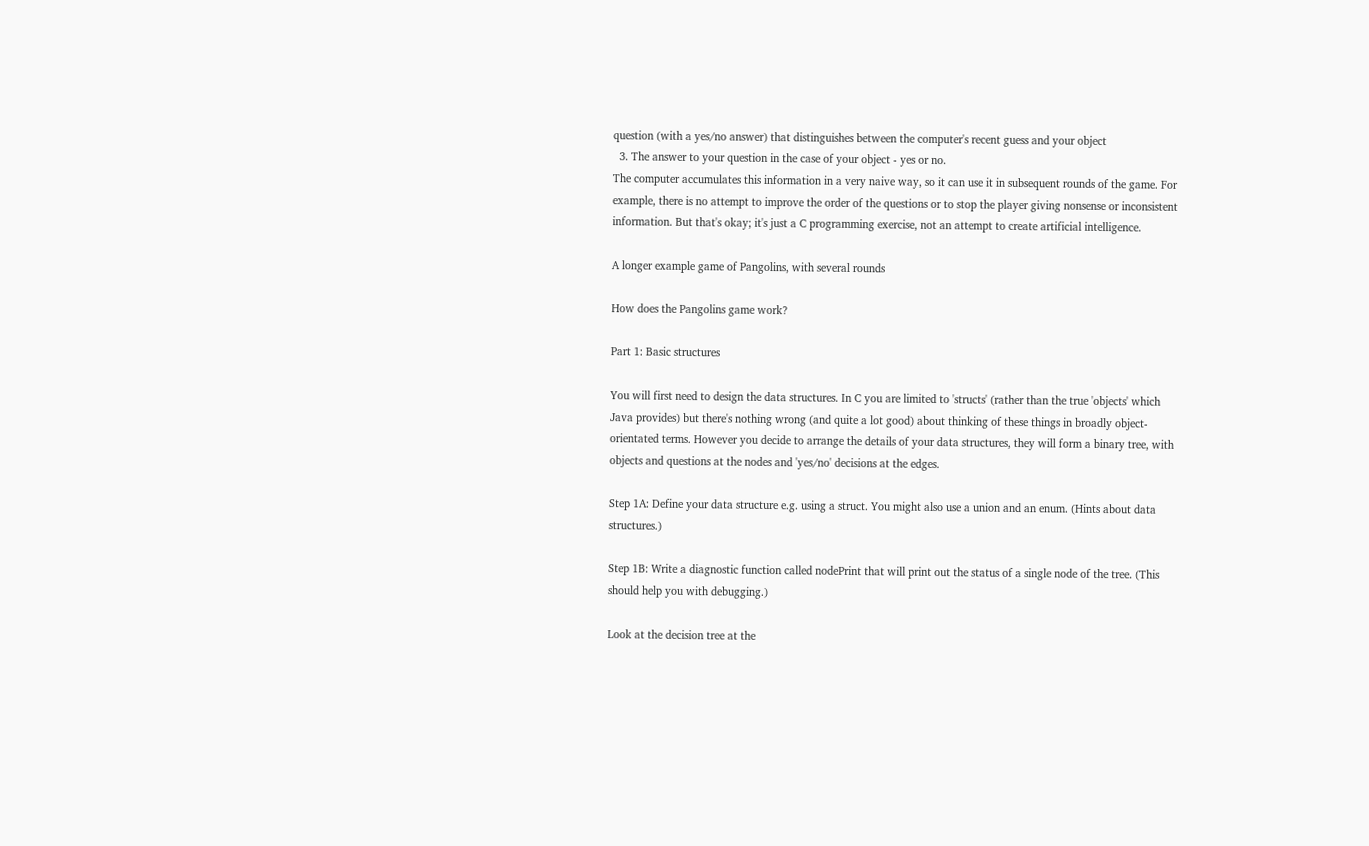question (with a yes/no answer) that distinguishes between the computer's recent guess and your object
  3. The answer to your question in the case of your object - yes or no.
The computer accumulates this information in a very naive way, so it can use it in subsequent rounds of the game. For example, there is no attempt to improve the order of the questions or to stop the player giving nonsense or inconsistent information. But that's okay; it's just a C programming exercise, not an attempt to create artificial intelligence.

A longer example game of Pangolins, with several rounds

How does the Pangolins game work?

Part 1: Basic structures

You will first need to design the data structures. In C you are limited to 'structs' (rather than the true 'objects' which Java provides) but there's nothing wrong (and quite a lot good) about thinking of these things in broadly object-orientated terms. However you decide to arrange the details of your data structures, they will form a binary tree, with objects and questions at the nodes and 'yes/no' decisions at the edges.

Step 1A: Define your data structure e.g. using a struct. You might also use a union and an enum. (Hints about data structures.)

Step 1B: Write a diagnostic function called nodePrint that will print out the status of a single node of the tree. (This should help you with debugging.)

Look at the decision tree at the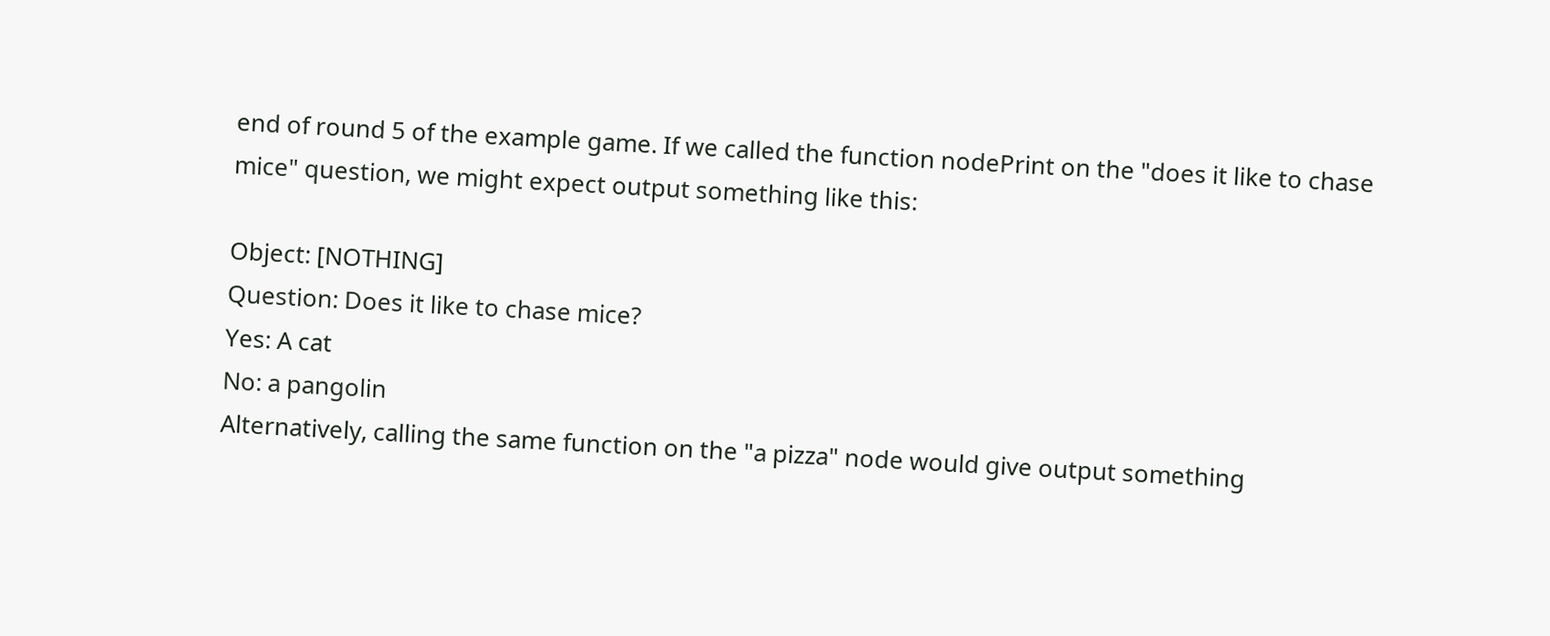end of round 5 of the example game. If we called the function nodePrint on the "does it like to chase mice" question, we might expect output something like this:

Object: [NOTHING]
Question: Does it like to chase mice?
Yes: A cat
No: a pangolin
Alternatively, calling the same function on the "a pizza" node would give output something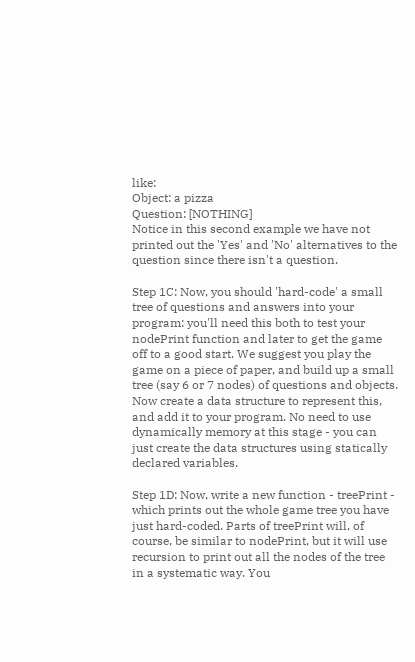like:
Object: a pizza
Question: [NOTHING]
Notice in this second example we have not printed out the 'Yes' and 'No' alternatives to the question since there isn't a question.

Step 1C: Now, you should 'hard-code' a small tree of questions and answers into your program: you'll need this both to test your nodePrint function and later to get the game off to a good start. We suggest you play the game on a piece of paper, and build up a small tree (say 6 or 7 nodes) of questions and objects. Now create a data structure to represent this, and add it to your program. No need to use dynamically memory at this stage - you can just create the data structures using statically declared variables.

Step 1D: Now, write a new function - treePrint - which prints out the whole game tree you have just hard-coded. Parts of treePrint will, of course, be similar to nodePrint, but it will use recursion to print out all the nodes of the tree in a systematic way. You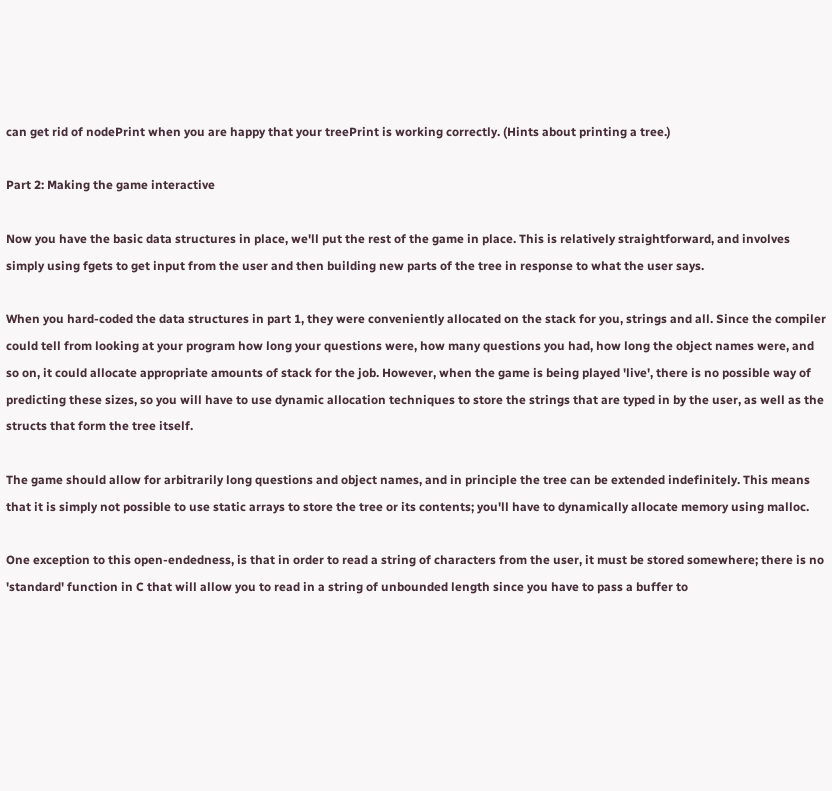can get rid of nodePrint when you are happy that your treePrint is working correctly. (Hints about printing a tree.)

Part 2: Making the game interactive

Now you have the basic data structures in place, we'll put the rest of the game in place. This is relatively straightforward, and involves simply using fgets to get input from the user and then building new parts of the tree in response to what the user says.

When you hard-coded the data structures in part 1, they were conveniently allocated on the stack for you, strings and all. Since the compiler could tell from looking at your program how long your questions were, how many questions you had, how long the object names were, and so on, it could allocate appropriate amounts of stack for the job. However, when the game is being played 'live', there is no possible way of predicting these sizes, so you will have to use dynamic allocation techniques to store the strings that are typed in by the user, as well as the structs that form the tree itself.

The game should allow for arbitrarily long questions and object names, and in principle the tree can be extended indefinitely. This means that it is simply not possible to use static arrays to store the tree or its contents; you'll have to dynamically allocate memory using malloc.

One exception to this open-endedness, is that in order to read a string of characters from the user, it must be stored somewhere; there is no 'standard' function in C that will allow you to read in a string of unbounded length since you have to pass a buffer to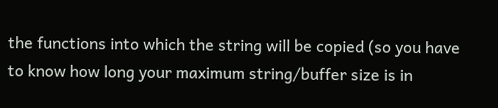the functions into which the string will be copied (so you have to know how long your maximum string/buffer size is in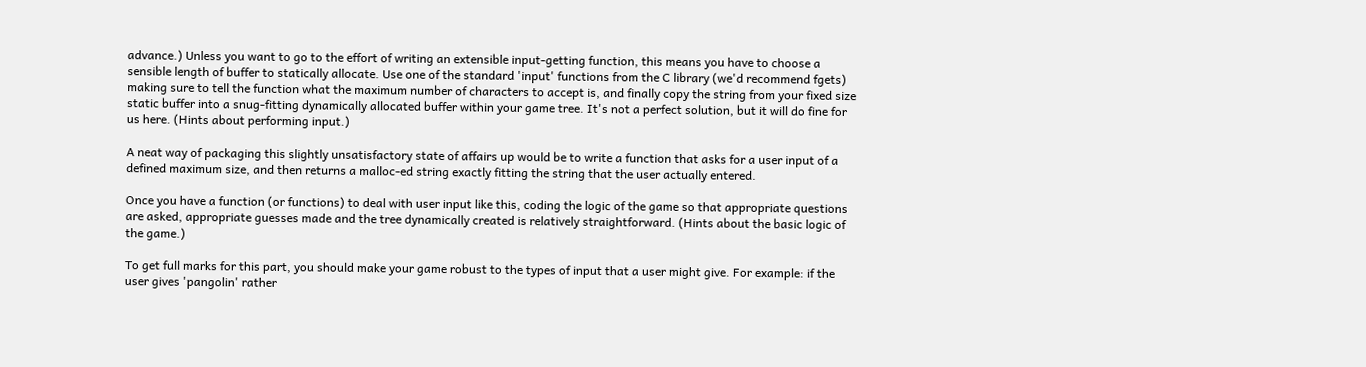advance.) Unless you want to go to the effort of writing an extensible input-getting function, this means you have to choose a sensible length of buffer to statically allocate. Use one of the standard 'input' functions from the C library (we'd recommend fgets) making sure to tell the function what the maximum number of characters to accept is, and finally copy the string from your fixed size static buffer into a snug-fitting dynamically allocated buffer within your game tree. It's not a perfect solution, but it will do fine for us here. (Hints about performing input.)

A neat way of packaging this slightly unsatisfactory state of affairs up would be to write a function that asks for a user input of a defined maximum size, and then returns a malloc-ed string exactly fitting the string that the user actually entered.

Once you have a function (or functions) to deal with user input like this, coding the logic of the game so that appropriate questions are asked, appropriate guesses made and the tree dynamically created is relatively straightforward. (Hints about the basic logic of the game.)

To get full marks for this part, you should make your game robust to the types of input that a user might give. For example: if the user gives 'pangolin' rather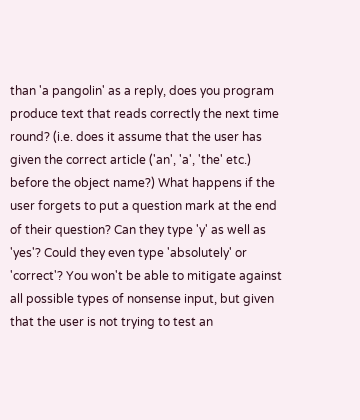than 'a pangolin' as a reply, does you program produce text that reads correctly the next time round? (i.e. does it assume that the user has given the correct article ('an', 'a', 'the' etc.) before the object name?) What happens if the user forgets to put a question mark at the end of their question? Can they type 'y' as well as 'yes'? Could they even type 'absolutely' or 'correct'? You won't be able to mitigate against all possible types of nonsense input, but given that the user is not trying to test an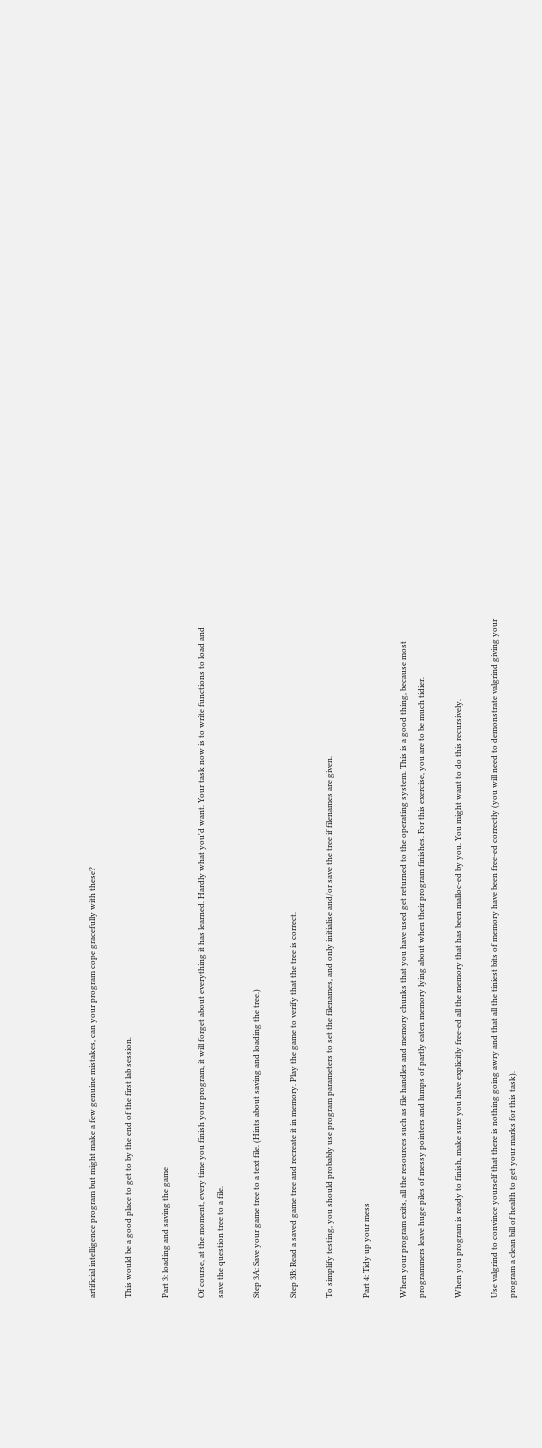artificial intelligence program but might make a few genuine mistakes, can your program cope gracefully with these?

This would be a good place to get to by the end of the first lab session.

Part 3: loading and saving the game

Of course, at the moment, every time you finish your program, it will forget about everything it has learned. Hardly what you'd want. Your task now is to write functions to load and save the question tree to a file.

Step 3A: Save your game tree to a text file. (Hints about saving and loading the tree.)

Step 3B: Read a saved game tree and recreate it in memory. Play the game to verify that the tree is correct.

To simplify testing, you should probably use program parameters to set the filenames, and only initialise and/or save the tree if filenames are given.

Part 4: Tidy up your mess

When your program exits, all the resources such as file handles and memory chunks that you have used get returned to the operating system. This is a good thing, because most programmers leave huge piles of messy pointers and lumps of partly eaten memory lying about when their program finishes. For this exercise, you are to be much tidier.

When you program is ready to finish, make sure you have explicitly free-ed all the memory that has been malloc-ed by you. You might want to do this recursively.

Use valgrind to convince yourself that there is nothing going awry and that all the tiniest bits of memory have been free-ed correctly (you will need to demonstrate valgrind giving your program a clean bill of health to get your marks for this task).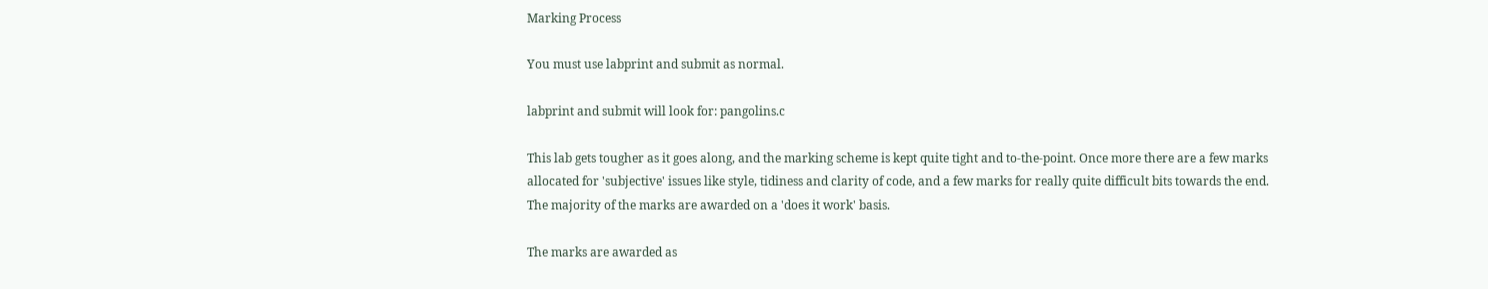Marking Process

You must use labprint and submit as normal.

labprint and submit will look for: pangolins.c

This lab gets tougher as it goes along, and the marking scheme is kept quite tight and to-the-point. Once more there are a few marks allocated for 'subjective' issues like style, tidiness and clarity of code, and a few marks for really quite difficult bits towards the end. The majority of the marks are awarded on a 'does it work' basis.

The marks are awarded as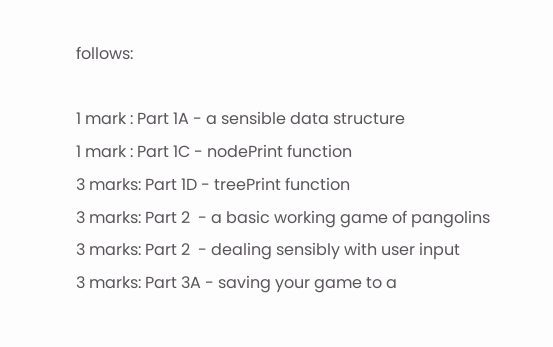follows:

1 mark : Part 1A - a sensible data structure
1 mark : Part 1C - nodePrint function
3 marks: Part 1D - treePrint function
3 marks: Part 2  - a basic working game of pangolins
3 marks: Part 2  - dealing sensibly with user input
3 marks: Part 3A - saving your game to a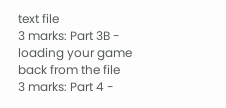text file
3 marks: Part 3B - loading your game back from the file
3 marks: Part 4 -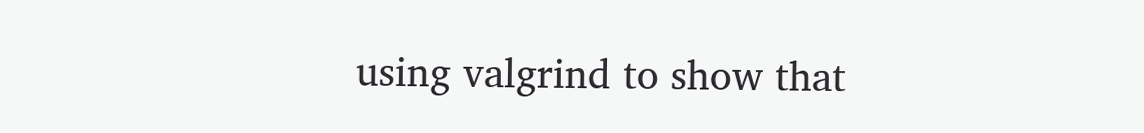using valgrind to show that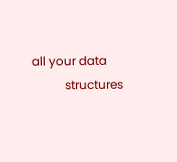all your data
           structures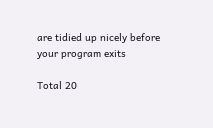are tidied up nicely before your program exits

Total 20